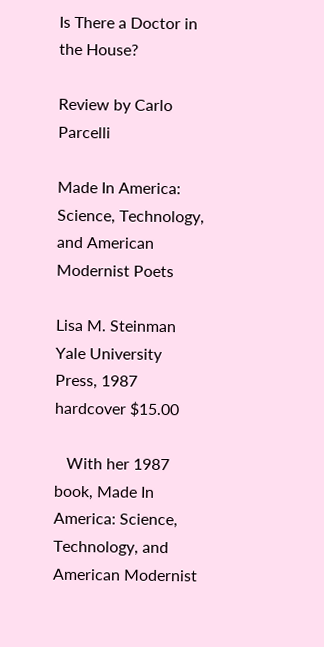Is There a Doctor in the House?

Review by Carlo Parcelli

Made In America: Science, Technology, and American Modernist Poets

Lisa M. Steinman
Yale University Press, 1987
hardcover $15.00

   With her 1987 book, Made In America: Science, Technology, and American Modernist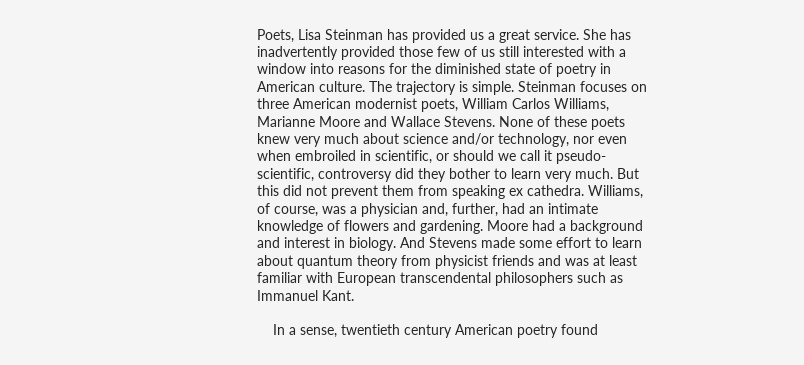Poets, Lisa Steinman has provided us a great service. She has inadvertently provided those few of us still interested with a window into reasons for the diminished state of poetry in American culture. The trajectory is simple. Steinman focuses on three American modernist poets, William Carlos Williams, Marianne Moore and Wallace Stevens. None of these poets knew very much about science and/or technology, nor even when embroiled in scientific, or should we call it pseudo-scientific, controversy did they bother to learn very much. But this did not prevent them from speaking ex cathedra. Williams, of course, was a physician and, further, had an intimate knowledge of flowers and gardening. Moore had a background and interest in biology. And Stevens made some effort to learn about quantum theory from physicist friends and was at least familiar with European transcendental philosophers such as Immanuel Kant.

    In a sense, twentieth century American poetry found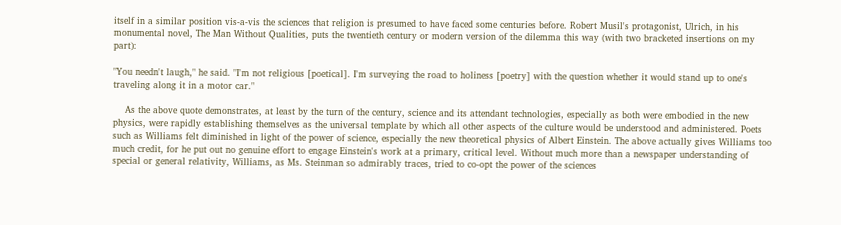itself in a similar position vis-a-vis the sciences that religion is presumed to have faced some centuries before. Robert Musil's protagonist, Ulrich, in his monumental novel, The Man Without Qualities, puts the twentieth century or modern version of the dilemma this way (with two bracketed insertions on my part):

"You needn't laugh," he said. "I'm not religious [poetical]. I'm surveying the road to holiness [poetry] with the question whether it would stand up to one's traveling along it in a motor car."

    As the above quote demonstrates, at least by the turn of the century, science and its attendant technologies, especially as both were embodied in the new physics, were rapidly establishing themselves as the universal template by which all other aspects of the culture would be understood and administered. Poets such as Williams felt diminished in light of the power of science, especially the new theoretical physics of Albert Einstein. The above actually gives Williams too much credit, for he put out no genuine effort to engage Einstein's work at a primary, critical level. Without much more than a newspaper understanding of special or general relativity, Williams, as Ms. Steinman so admirably traces, tried to co-opt the power of the sciences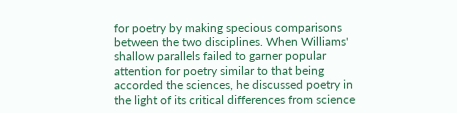for poetry by making specious comparisons between the two disciplines. When Williams' shallow parallels failed to garner popular attention for poetry similar to that being accorded the sciences, he discussed poetry in the light of its critical differences from science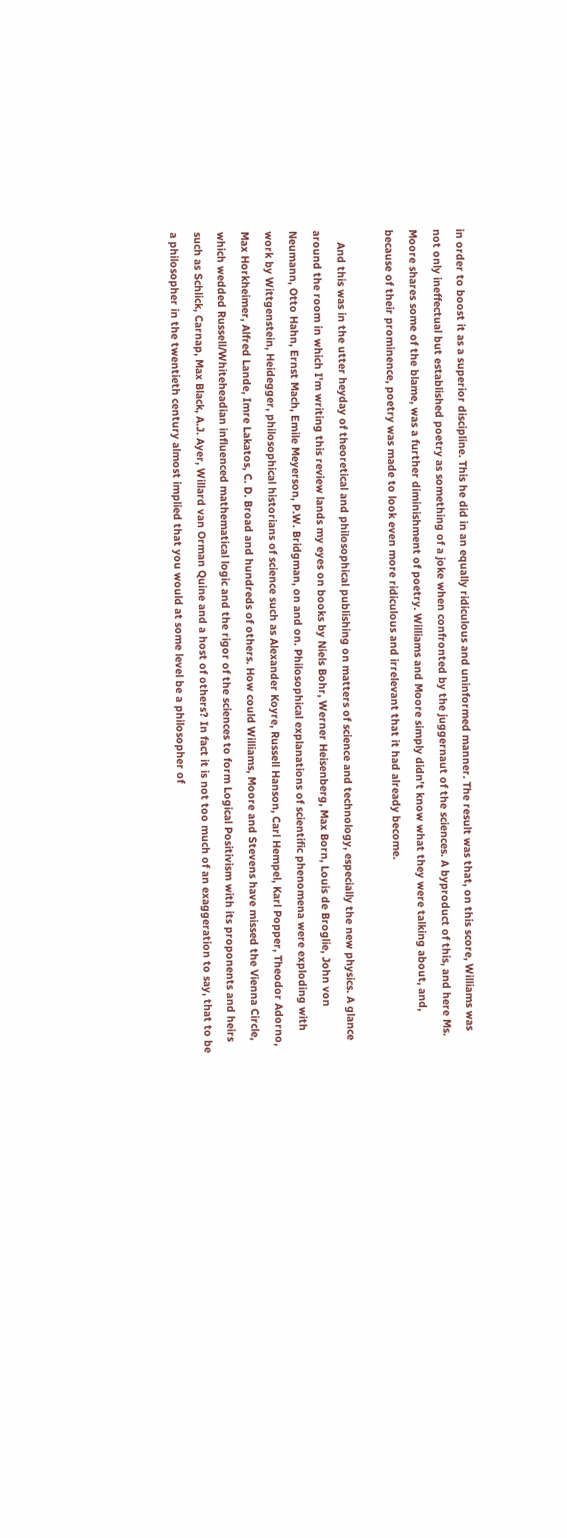in order to boost it as a superior discipline. This he did in an equally ridiculous and uninformed manner. The result was that, on this score, Williams was not only ineffectual but established poetry as something of a joke when confronted by the juggernaut of the sciences. A byproduct of this, and here Ms. Moore shares some of the blame, was a further diminishment of poetry. Williams and Moore simply didn't know what they were talking about, and, because of their prominence, poetry was made to look even more ridiculous and irrelevant that it had already become.

    And this was in the utter heyday of theoretical and philosophical publishing on matters of science and technology, especially the new physics. A glance around the room in which I'm writing this review lands my eyes on books by Niels Bohr, Werner Heisenberg, Max Born, Louis de Broglie, John von Neumann, Otto Hahn, Ernst Mach, Emile Meyerson, P.W. Bridgman, on and on. Philosophical explanations of scientific phenomena were exploding with work by Wittgenstein, Heidegger, philosophical historians of science such as Alexander Koyre, Russell Hanson, Carl Hempel, Karl Popper, Theodor Adorno, Max Horkheimer, Alfred Lande, Imre Lakatos, C. D. Broad and hundreds of others. How could Williams, Moore and Stevens have missed the Vienna Circle, which wedded Russell/Whiteheadian influenced mathematical logic and the rigor of the sciences to form Logical Positivism with its proponents and heirs such as Schlick, Carnap, Max Black, A.J. Ayer, Willard van Orman Quine and a host of others? In fact it is not too much of an exaggeration to say, that to be a philosopher in the twentieth century almost implied that you would at some level be a philosopher of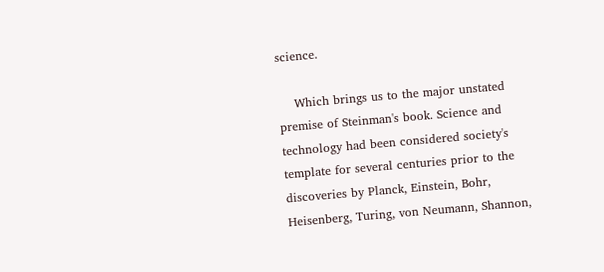science.

    Which brings us to the major unstated premise of Steinman's book. Science and technology had been considered society's template for several centuries prior to the discoveries by Planck, Einstein, Bohr, Heisenberg, Turing, von Neumann, Shannon,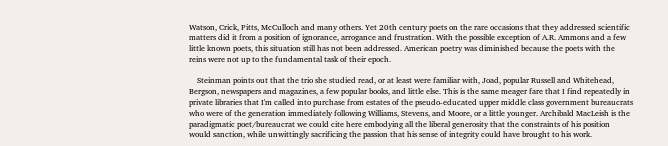Watson, Crick, Pitts, McCulloch and many others. Yet 20th century poets on the rare occasions that they addressed scientific matters did it from a position of ignorance, arrogance and frustration. With the possible exception of A.R. Ammons and a few little known poets, this situation still has not been addressed. American poetry was diminished because the poets with the reins were not up to the fundamental task of their epoch.

    Steinman points out that the trio she studied read, or at least were familiar with, Joad, popular Russell and Whitehead, Bergson, newspapers and magazines, a few popular books, and little else. This is the same meager fare that I find repeatedly in private libraries that I'm called into purchase from estates of the pseudo-educated upper middle class government bureaucrats who were of the generation immediately following Williams, Stevens, and Moore, or a little younger. Archibald MacLeish is the paradigmatic poet/bureaucrat we could cite here embodying all the liberal generosity that the constraints of his position would sanction, while unwittingly sacrificing the passion that his sense of integrity could have brought to his work.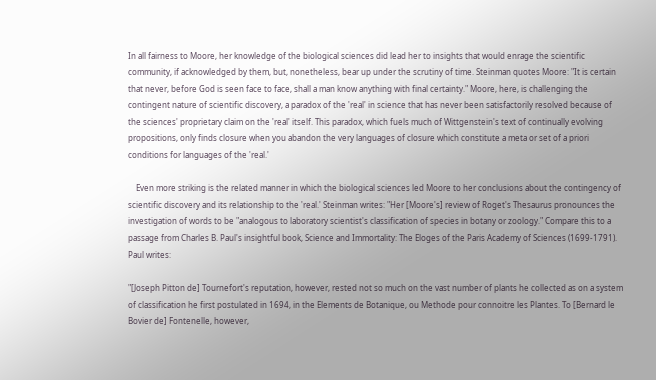In all fairness to Moore, her knowledge of the biological sciences did lead her to insights that would enrage the scientific community, if acknowledged by them, but, nonetheless, bear up under the scrutiny of time. Steinman quotes Moore: "It is certain that never, before God is seen face to face, shall a man know anything with final certainty." Moore, here, is challenging the contingent nature of scientific discovery, a paradox of the 'real' in science that has never been satisfactorily resolved because of the sciences' proprietary claim on the 'real' itself. This paradox, which fuels much of Wittgenstein's text of continually evolving propositions, only finds closure when you abandon the very languages of closure which constitute a meta or set of a priori conditions for languages of the 'real.'

    Even more striking is the related manner in which the biological sciences led Moore to her conclusions about the contingency of scientific discovery and its relationship to the 'real.' Steinman writes: "Her [Moore's] review of Roget's Thesaurus pronounces the investigation of words to be "analogous to laboratory scientist's classification of species in botany or zoology." Compare this to a passage from Charles B. Paul's insightful book, Science and Immortality: The Eloges of the Paris Academy of Sciences (1699-1791). Paul writes:

"[Joseph Pitton de] Tournefort's reputation, however, rested not so much on the vast number of plants he collected as on a system of classification he first postulated in 1694, in the Elements de Botanique, ou Methode pour connoitre les Plantes. To [Bernard le Bovier de] Fontenelle, however,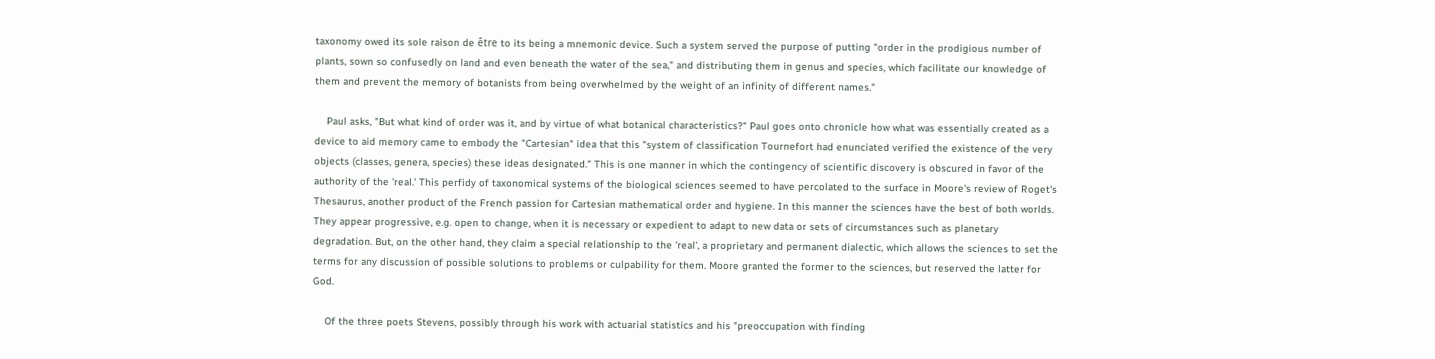taxonomy owed its sole raison de être to its being a mnemonic device. Such a system served the purpose of putting "order in the prodigious number of plants, sown so confusedly on land and even beneath the water of the sea," and distributing them in genus and species, which facilitate our knowledge of them and prevent the memory of botanists from being overwhelmed by the weight of an infinity of different names."

    Paul asks, "But what kind of order was it, and by virtue of what botanical characteristics?" Paul goes onto chronicle how what was essentially created as a device to aid memory came to embody the "Cartesian" idea that this "system of classification Tournefort had enunciated verified the existence of the very objects (classes, genera, species) these ideas designated." This is one manner in which the contingency of scientific discovery is obscured in favor of the authority of the 'real.' This perfidy of taxonomical systems of the biological sciences seemed to have percolated to the surface in Moore's review of Roget's Thesaurus, another product of the French passion for Cartesian mathematical order and hygiene. In this manner the sciences have the best of both worlds. They appear progressive, e.g. open to change, when it is necessary or expedient to adapt to new data or sets of circumstances such as planetary degradation. But, on the other hand, they claim a special relationship to the 'real', a proprietary and permanent dialectic, which allows the sciences to set the terms for any discussion of possible solutions to problems or culpability for them. Moore granted the former to the sciences, but reserved the latter for God.

    Of the three poets Stevens, possibly through his work with actuarial statistics and his "preoccupation with finding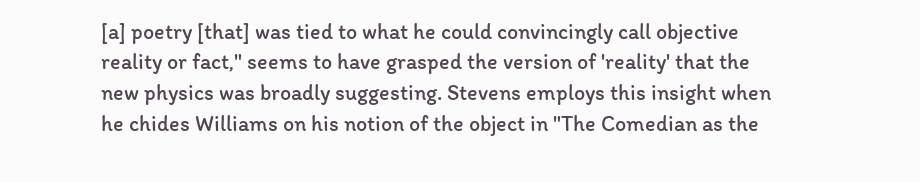[a] poetry [that] was tied to what he could convincingly call objective reality or fact," seems to have grasped the version of 'reality' that the new physics was broadly suggesting. Stevens employs this insight when he chides Williams on his notion of the object in "The Comedian as the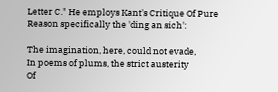Letter C." He employs Kant's Critique Of Pure Reason specifically the 'ding an sich':

The imagination, here, could not evade,
In poems of plums, the strict austerity
Of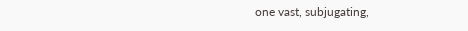one vast, subjugating,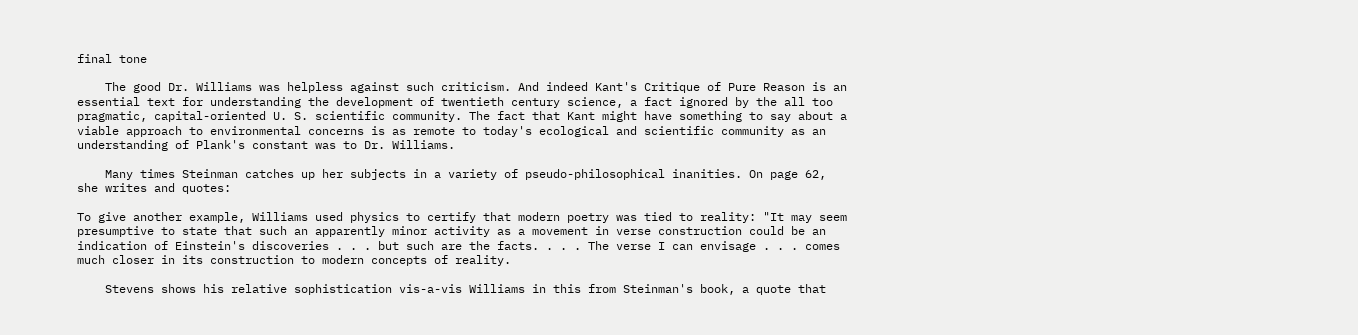final tone

    The good Dr. Williams was helpless against such criticism. And indeed Kant's Critique of Pure Reason is an essential text for understanding the development of twentieth century science, a fact ignored by the all too pragmatic, capital-oriented U. S. scientific community. The fact that Kant might have something to say about a viable approach to environmental concerns is as remote to today's ecological and scientific community as an understanding of Plank's constant was to Dr. Williams.

    Many times Steinman catches up her subjects in a variety of pseudo-philosophical inanities. On page 62, she writes and quotes:

To give another example, Williams used physics to certify that modern poetry was tied to reality: "It may seem presumptive to state that such an apparently minor activity as a movement in verse construction could be an indication of Einstein's discoveries . . . but such are the facts. . . . The verse I can envisage . . . comes much closer in its construction to modern concepts of reality.

    Stevens shows his relative sophistication vis-a-vis Williams in this from Steinman's book, a quote that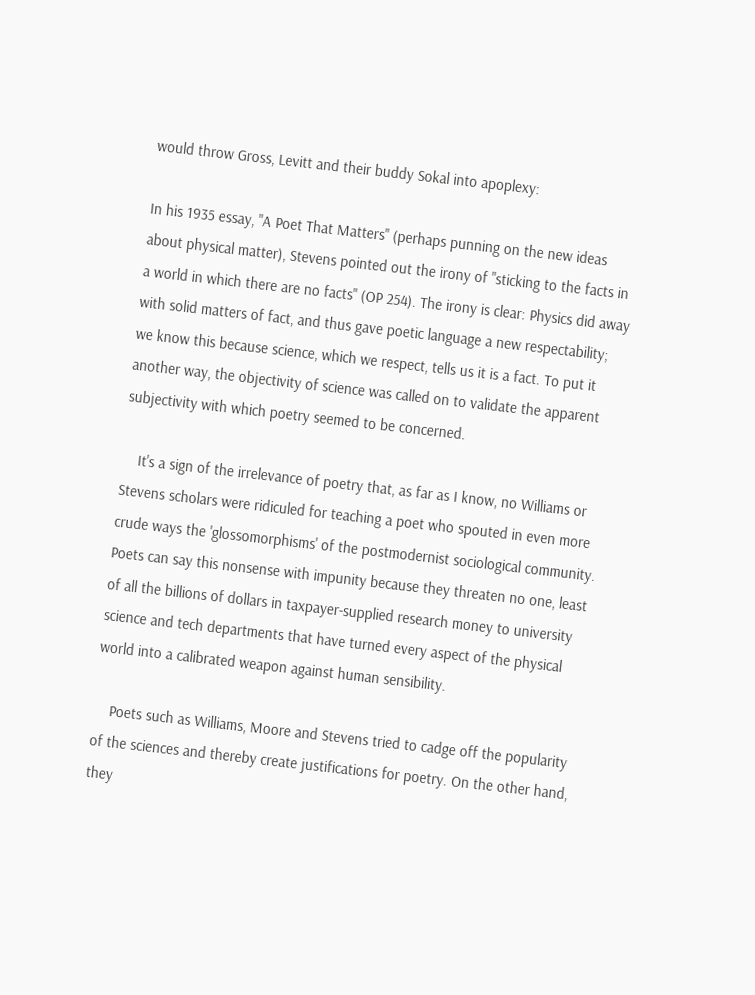would throw Gross, Levitt and their buddy Sokal into apoplexy:

In his 1935 essay, "A Poet That Matters" (perhaps punning on the new ideas about physical matter), Stevens pointed out the irony of "sticking to the facts in a world in which there are no facts" (OP 254). The irony is clear: Physics did away with solid matters of fact, and thus gave poetic language a new respectability; we know this because science, which we respect, tells us it is a fact. To put it another way, the objectivity of science was called on to validate the apparent subjectivity with which poetry seemed to be concerned.

    It's a sign of the irrelevance of poetry that, as far as I know, no Williams or Stevens scholars were ridiculed for teaching a poet who spouted in even more crude ways the 'glossomorphisms' of the postmodernist sociological community. Poets can say this nonsense with impunity because they threaten no one, least of all the billions of dollars in taxpayer-supplied research money to university science and tech departments that have turned every aspect of the physical world into a calibrated weapon against human sensibility.

    Poets such as Williams, Moore and Stevens tried to cadge off the popularity of the sciences and thereby create justifications for poetry. On the other hand, they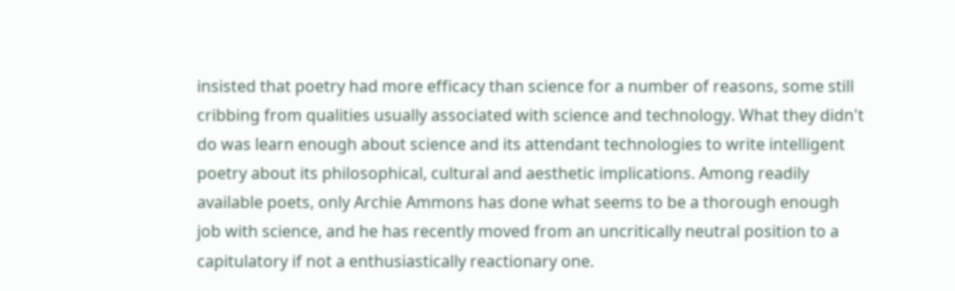insisted that poetry had more efficacy than science for a number of reasons, some still cribbing from qualities usually associated with science and technology. What they didn't do was learn enough about science and its attendant technologies to write intelligent poetry about its philosophical, cultural and aesthetic implications. Among readily available poets, only Archie Ammons has done what seems to be a thorough enough job with science, and he has recently moved from an uncritically neutral position to a capitulatory if not a enthusiastically reactionary one.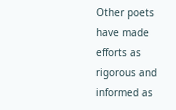Other poets have made efforts as rigorous and informed as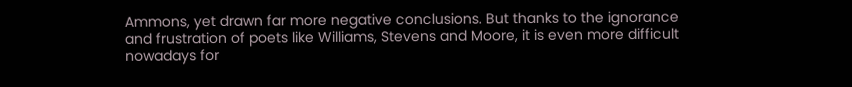Ammons, yet drawn far more negative conclusions. But thanks to the ignorance and frustration of poets like Williams, Stevens and Moore, it is even more difficult nowadays for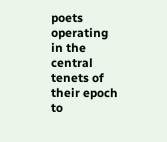poets operating in the central tenets of their epoch to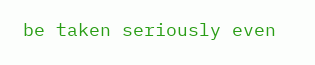be taken seriously even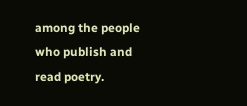among the people who publish and read poetry.